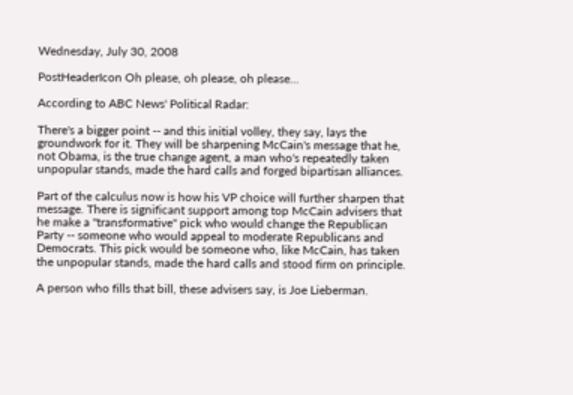Wednesday, July 30, 2008

PostHeaderIcon Oh please, oh please, oh please...

According to ABC News' Political Radar:

There's a bigger point -- and this initial volley, they say, lays the groundwork for it. They will be sharpening McCain's message that he, not Obama, is the true change agent, a man who's repeatedly taken unpopular stands, made the hard calls and forged bipartisan alliances.

Part of the calculus now is how his VP choice will further sharpen that message. There is significant support among top McCain advisers that he make a "transformative" pick who would change the Republican Party -- someone who would appeal to moderate Republicans and Democrats. This pick would be someone who, like McCain, has taken the unpopular stands, made the hard calls and stood firm on principle.

A person who fills that bill, these advisers say, is Joe Lieberman.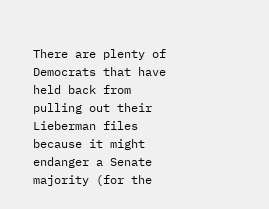There are plenty of Democrats that have held back from pulling out their Lieberman files because it might endanger a Senate majority (for the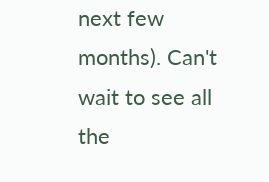next few months). Can't wait to see all the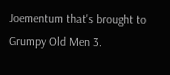Joementum that's brought to Grumpy Old Men 3.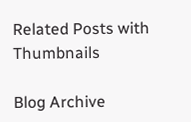Related Posts with Thumbnails

Blog Archive